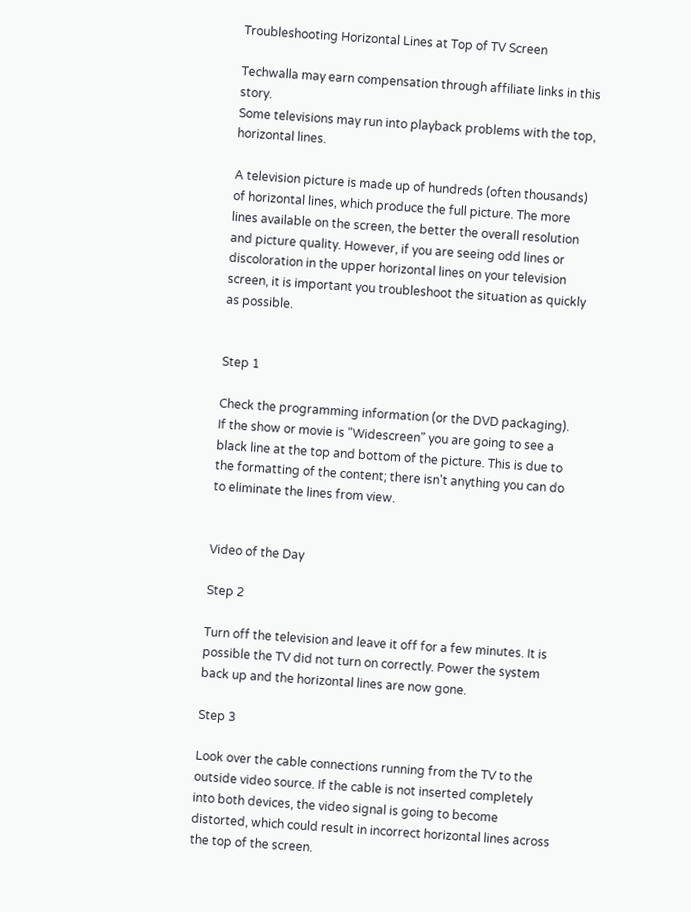Troubleshooting Horizontal Lines at Top of TV Screen

Techwalla may earn compensation through affiliate links in this story.
Some televisions may run into playback problems with the top, horizontal lines.

A television picture is made up of hundreds (often thousands) of horizontal lines, which produce the full picture. The more lines available on the screen, the better the overall resolution and picture quality. However, if you are seeing odd lines or discoloration in the upper horizontal lines on your television screen, it is important you troubleshoot the situation as quickly as possible.


Step 1

Check the programming information (or the DVD packaging). If the show or movie is "Widescreen" you are going to see a black line at the top and bottom of the picture. This is due to the formatting of the content; there isn't anything you can do to eliminate the lines from view.


Video of the Day

Step 2

Turn off the television and leave it off for a few minutes. It is possible the TV did not turn on correctly. Power the system back up and the horizontal lines are now gone.

Step 3

Look over the cable connections running from the TV to the outside video source. If the cable is not inserted completely into both devices, the video signal is going to become distorted, which could result in incorrect horizontal lines across the top of the screen.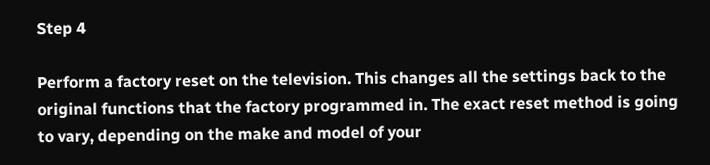Step 4

Perform a factory reset on the television. This changes all the settings back to the original functions that the factory programmed in. The exact reset method is going to vary, depending on the make and model of your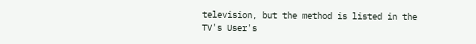television, but the method is listed in the TV's User's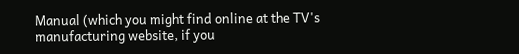Manual (which you might find online at the TV's manufacturing website, if you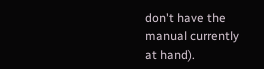don't have the manual currently at hand).